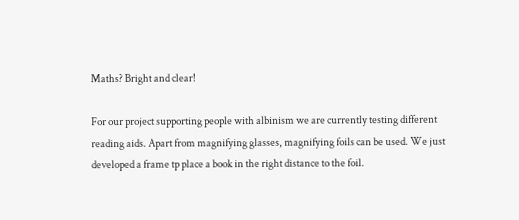Maths? Bright and clear!

For our project supporting people with albinism we are currently testing different reading aids. Apart from magnifying glasses, magnifying foils can be used. We just developed a frame tp place a book in the right distance to the foil.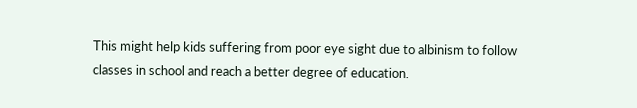This might help kids suffering from poor eye sight due to albinism to follow classes in school and reach a better degree of education.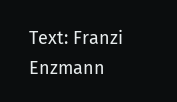Text: Franzi Enzmann